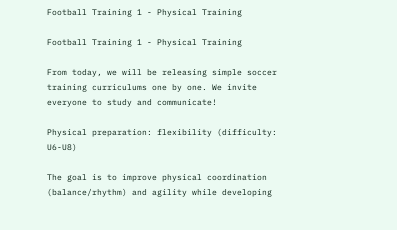Football Training 1 - Physical Training

Football Training 1 - Physical Training

From today, we will be releasing simple soccer training curriculums one by one. We invite everyone to study and communicate!

Physical preparation: flexibility (difficulty: U6-U8)

The goal is to improve physical coordination (balance/rhythm) and agility while developing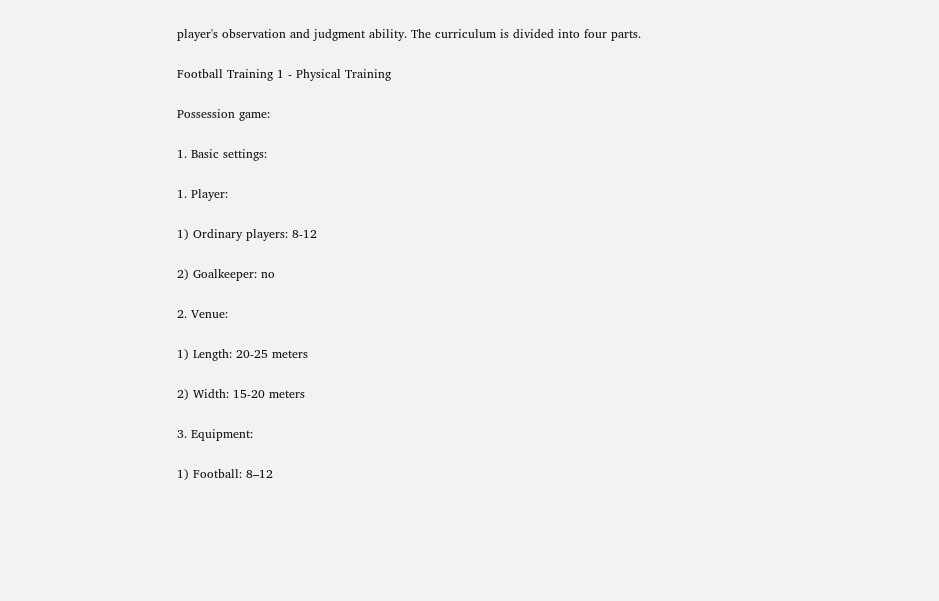player's observation and judgment ability. The curriculum is divided into four parts.

Football Training 1 - Physical Training

Possession game:

1. Basic settings:

1. Player:

1) Ordinary players: 8-12

2) Goalkeeper: no

2. Venue:

1) Length: 20-25 meters

2) Width: 15-20 meters

3. Equipment:

1) Football: 8–12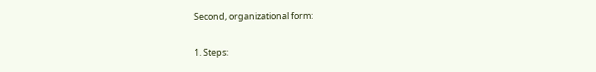Second, organizational form:

1. Steps: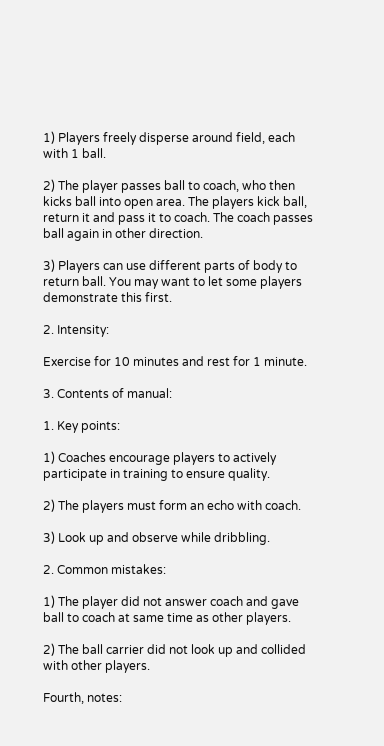1) Players freely disperse around field, each with 1 ball.

2) The player passes ball to coach, who then kicks ball into open area. The players kick ball, return it and pass it to coach. The coach passes ball again in other direction.

3) Players can use different parts of body to return ball. You may want to let some players demonstrate this first.

2. Intensity:

Exercise for 10 minutes and rest for 1 minute.

3. Contents of manual:

1. Key points:

1) Coaches encourage players to actively participate in training to ensure quality.

2) The players must form an echo with coach.

3) Look up and observe while dribbling.

2. Common mistakes:

1) The player did not answer coach and gave ball to coach at same time as other players.

2) The ball carrier did not look up and collided with other players.

Fourth, notes: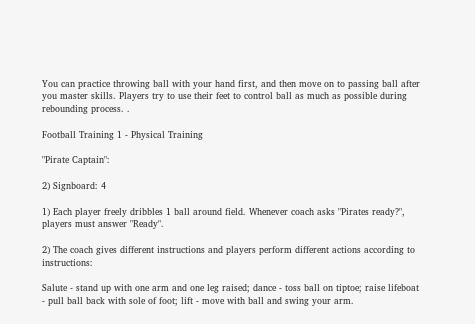You can practice throwing ball with your hand first, and then move on to passing ball after you master skills. Players try to use their feet to control ball as much as possible during rebounding process. .

Football Training 1 - Physical Training

"Pirate Captain":

2) Signboard: 4

1) Each player freely dribbles 1 ball around field. Whenever coach asks "Pirates ready?", players must answer "Ready".

2) The coach gives different instructions and players perform different actions according to instructions:

Salute - stand up with one arm and one leg raised; dance - toss ball on tiptoe; raise lifeboat - pull ball back with sole of foot; lift - move with ball and swing your arm.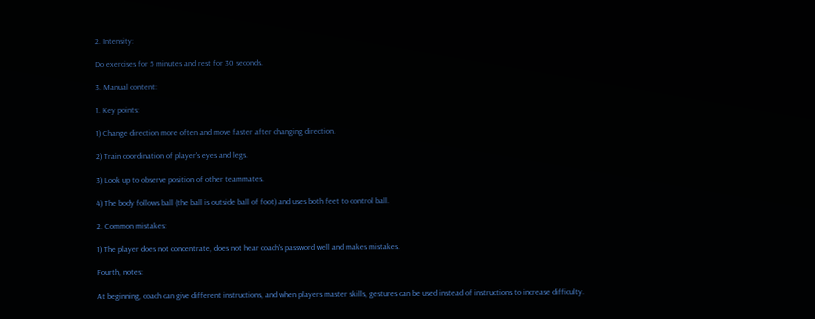2. Intensity:

Do exercises for 5 minutes and rest for 30 seconds.

3. Manual content:

1. Key points:

1) Change direction more often and move faster after changing direction.

2) Train coordination of player's eyes and legs.

3) Look up to observe position of other teammates.

4) The body follows ball (the ball is outside ball of foot) and uses both feet to control ball.

2. Common mistakes:

1) The player does not concentrate, does not hear coach's password well and makes mistakes.

Fourth, notes:

At beginning, coach can give different instructions, and when players master skills, gestures can be used instead of instructions to increase difficulty.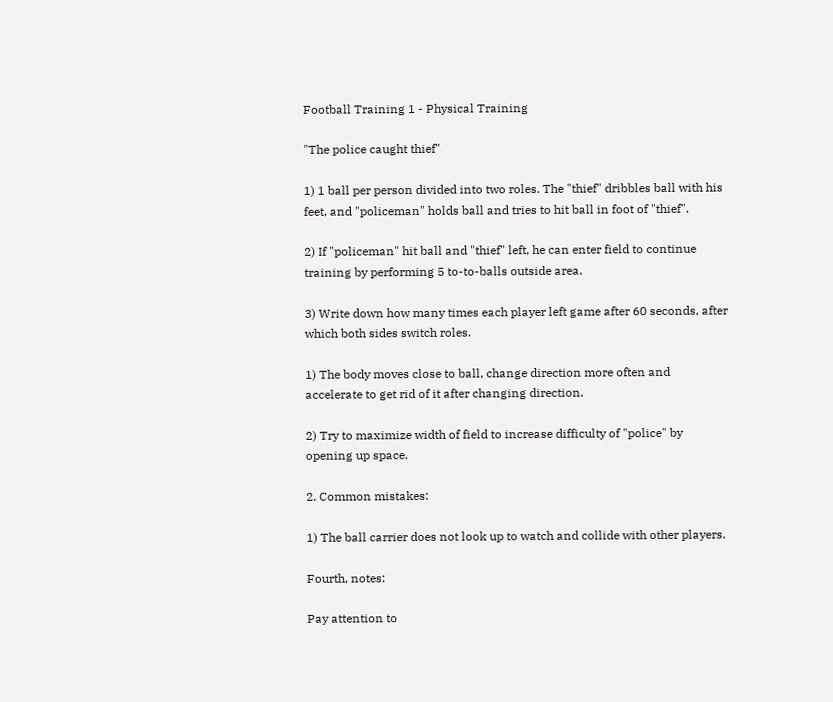Football Training 1 - Physical Training

"The police caught thief"

1) 1 ball per person divided into two roles. The "thief" dribbles ball with his feet, and "policeman" holds ball and tries to hit ball in foot of "thief".

2) If "policeman" hit ball and "thief" left, he can enter field to continue training by performing 5 to-to-balls outside area.

3) Write down how many times each player left game after 60 seconds, after which both sides switch roles.

1) The body moves close to ball, change direction more often and accelerate to get rid of it after changing direction.

2) Try to maximize width of field to increase difficulty of "police" by opening up space.

2. Common mistakes:

1) The ball carrier does not look up to watch and collide with other players.

Fourth, notes:

Pay attention to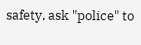safety, ask "police" to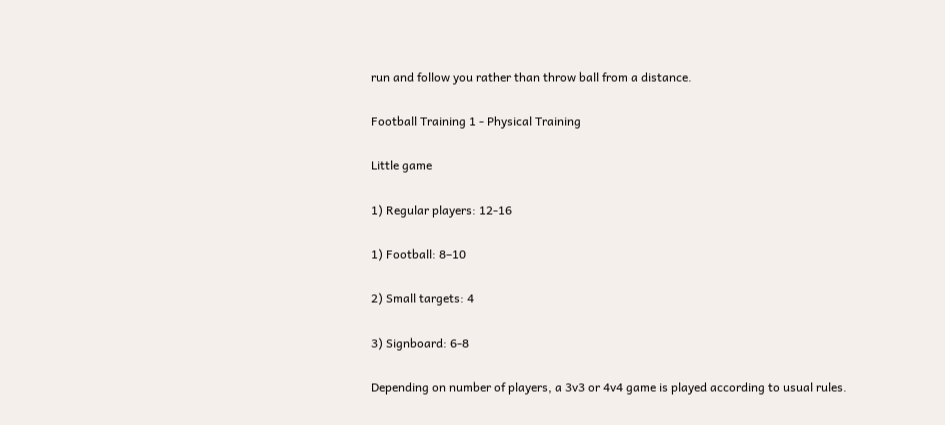run and follow you rather than throw ball from a distance.

Football Training 1 - Physical Training

Little game

1) Regular players: 12-16

1) Football: 8–10

2) Small targets: 4

3) Signboard: 6-8

Depending on number of players, a 3v3 or 4v4 game is played according to usual rules.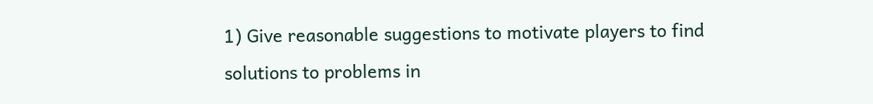1) Give reasonable suggestions to motivate players to find solutions to problems in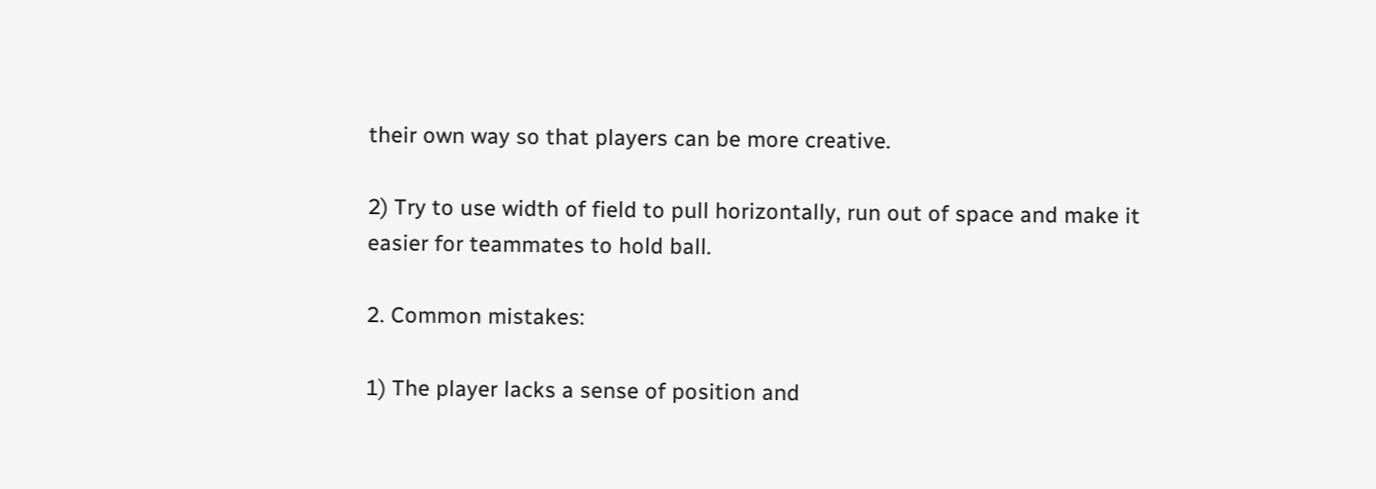their own way so that players can be more creative.

2) Try to use width of field to pull horizontally, run out of space and make it easier for teammates to hold ball.

2. Common mistakes:

1) The player lacks a sense of position and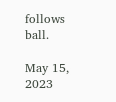follows ball.

May 15, 2023